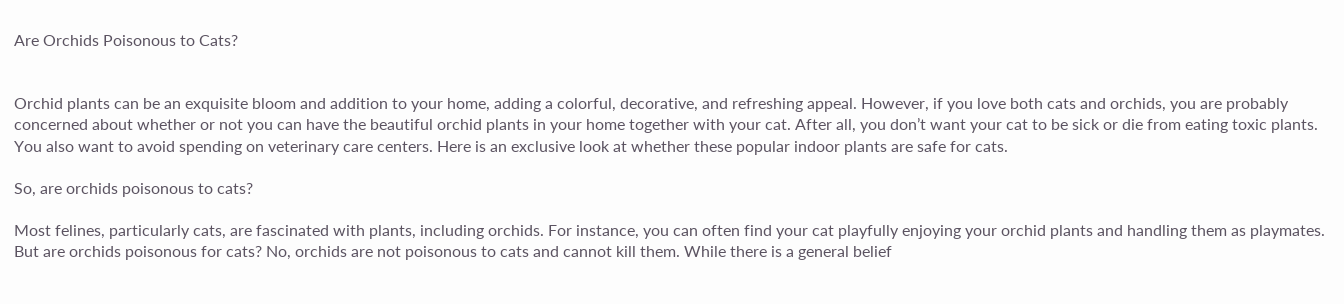Are Orchids Poisonous to Cats?


Orchid plants can be an exquisite bloom and addition to your home, adding a colorful, decorative, and refreshing appeal. However, if you love both cats and orchids, you are probably concerned about whether or not you can have the beautiful orchid plants in your home together with your cat. After all, you don’t want your cat to be sick or die from eating toxic plants. You also want to avoid spending on veterinary care centers. Here is an exclusive look at whether these popular indoor plants are safe for cats.

So, are orchids poisonous to cats?

Most felines, particularly cats, are fascinated with plants, including orchids. For instance, you can often find your cat playfully enjoying your orchid plants and handling them as playmates. But are orchids poisonous for cats? No, orchids are not poisonous to cats and cannot kill them. While there is a general belief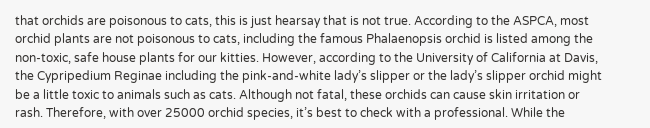that orchids are poisonous to cats, this is just hearsay that is not true. According to the ASPCA, most orchid plants are not poisonous to cats, including the famous Phalaenopsis orchid is listed among the non-toxic, safe house plants for our kitties. However, according to the University of California at Davis, the Cypripedium Reginae including the pink-and-white lady’s slipper or the lady’s slipper orchid might be a little toxic to animals such as cats. Although not fatal, these orchids can cause skin irritation or rash. Therefore, with over 25000 orchid species, it’s best to check with a professional. While the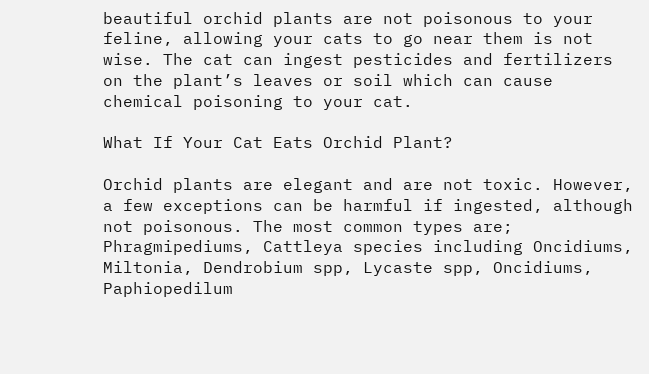beautiful orchid plants are not poisonous to your feline, allowing your cats to go near them is not wise. The cat can ingest pesticides and fertilizers on the plant’s leaves or soil which can cause chemical poisoning to your cat.

What If Your Cat Eats Orchid Plant?

Orchid plants are elegant and are not toxic. However, a few exceptions can be harmful if ingested, although not poisonous. The most common types are; Phragmipediums, Cattleya species including Oncidiums, Miltonia, Dendrobium spp, Lycaste spp, Oncidiums, Paphiopedilum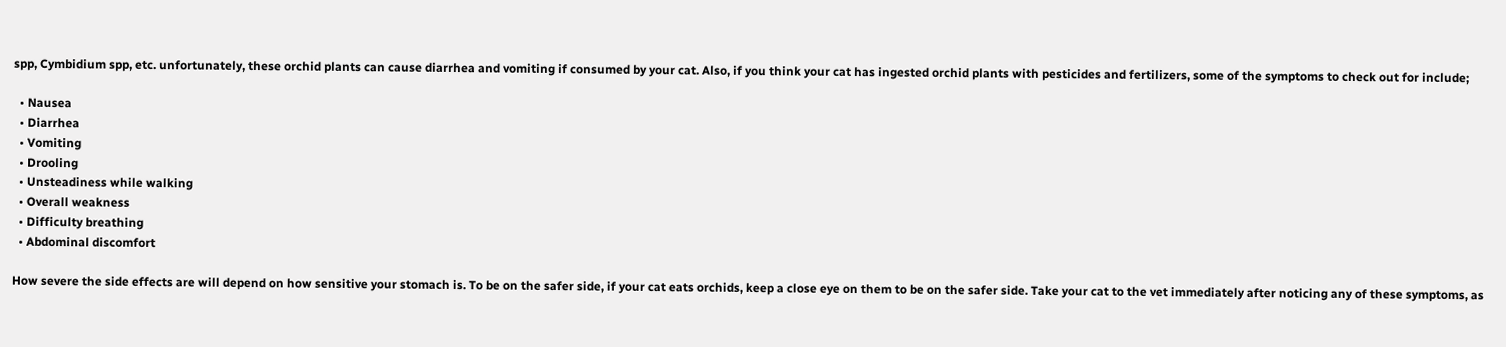spp, Cymbidium spp, etc. unfortunately, these orchid plants can cause diarrhea and vomiting if consumed by your cat. Also, if you think your cat has ingested orchid plants with pesticides and fertilizers, some of the symptoms to check out for include;

  • Nausea
  • Diarrhea
  • Vomiting
  • Drooling
  • Unsteadiness while walking
  • Overall weakness
  • Difficulty breathing
  • Abdominal discomfort

How severe the side effects are will depend on how sensitive your stomach is. To be on the safer side, if your cat eats orchids, keep a close eye on them to be on the safer side. Take your cat to the vet immediately after noticing any of these symptoms, as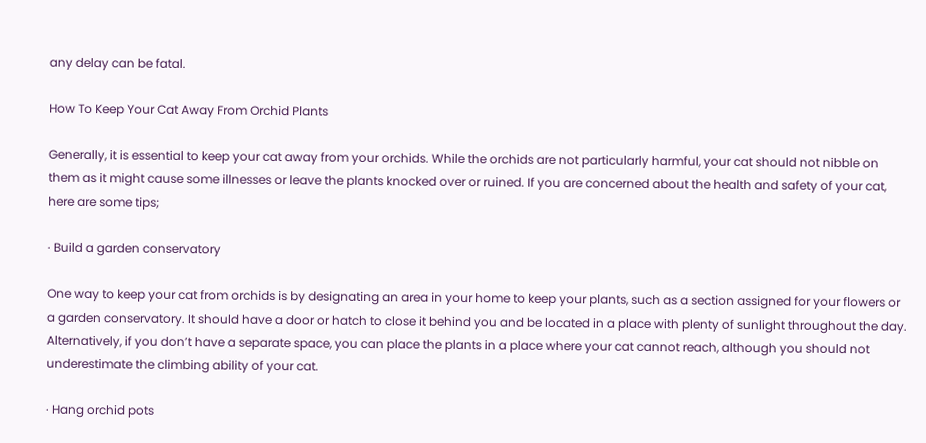any delay can be fatal.

How To Keep Your Cat Away From Orchid Plants

Generally, it is essential to keep your cat away from your orchids. While the orchids are not particularly harmful, your cat should not nibble on them as it might cause some illnesses or leave the plants knocked over or ruined. If you are concerned about the health and safety of your cat, here are some tips;

· Build a garden conservatory

One way to keep your cat from orchids is by designating an area in your home to keep your plants, such as a section assigned for your flowers or a garden conservatory. It should have a door or hatch to close it behind you and be located in a place with plenty of sunlight throughout the day. Alternatively, if you don’t have a separate space, you can place the plants in a place where your cat cannot reach, although you should not underestimate the climbing ability of your cat.

· Hang orchid pots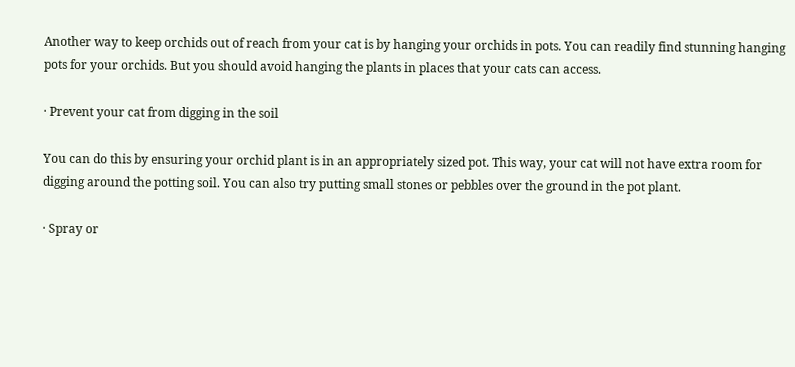Another way to keep orchids out of reach from your cat is by hanging your orchids in pots. You can readily find stunning hanging pots for your orchids. But you should avoid hanging the plants in places that your cats can access.

· Prevent your cat from digging in the soil

You can do this by ensuring your orchid plant is in an appropriately sized pot. This way, your cat will not have extra room for digging around the potting soil. You can also try putting small stones or pebbles over the ground in the pot plant.

· Spray or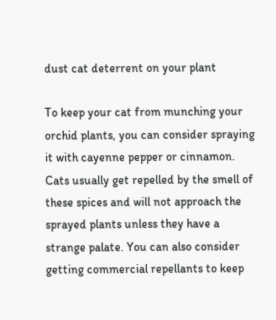dust cat deterrent on your plant

To keep your cat from munching your orchid plants, you can consider spraying it with cayenne pepper or cinnamon. Cats usually get repelled by the smell of these spices and will not approach the sprayed plants unless they have a strange palate. You can also consider getting commercial repellants to keep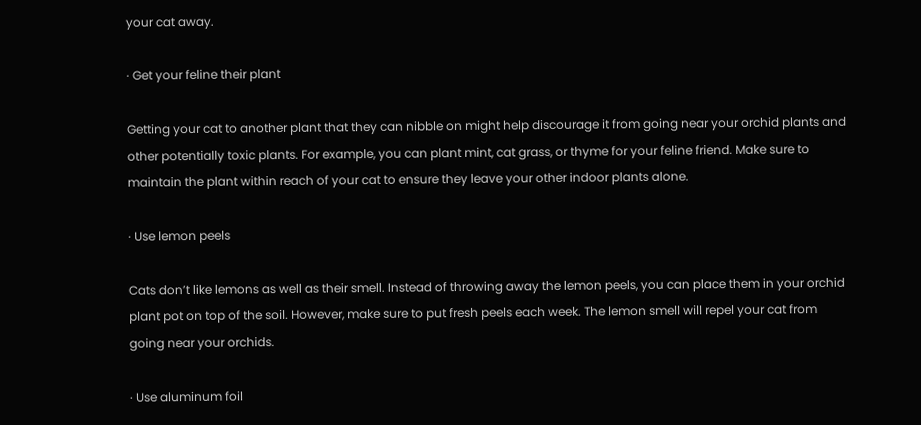your cat away.

· Get your feline their plant

Getting your cat to another plant that they can nibble on might help discourage it from going near your orchid plants and other potentially toxic plants. For example, you can plant mint, cat grass, or thyme for your feline friend. Make sure to maintain the plant within reach of your cat to ensure they leave your other indoor plants alone.

· Use lemon peels

Cats don’t like lemons as well as their smell. Instead of throwing away the lemon peels, you can place them in your orchid plant pot on top of the soil. However, make sure to put fresh peels each week. The lemon smell will repel your cat from going near your orchids.

· Use aluminum foil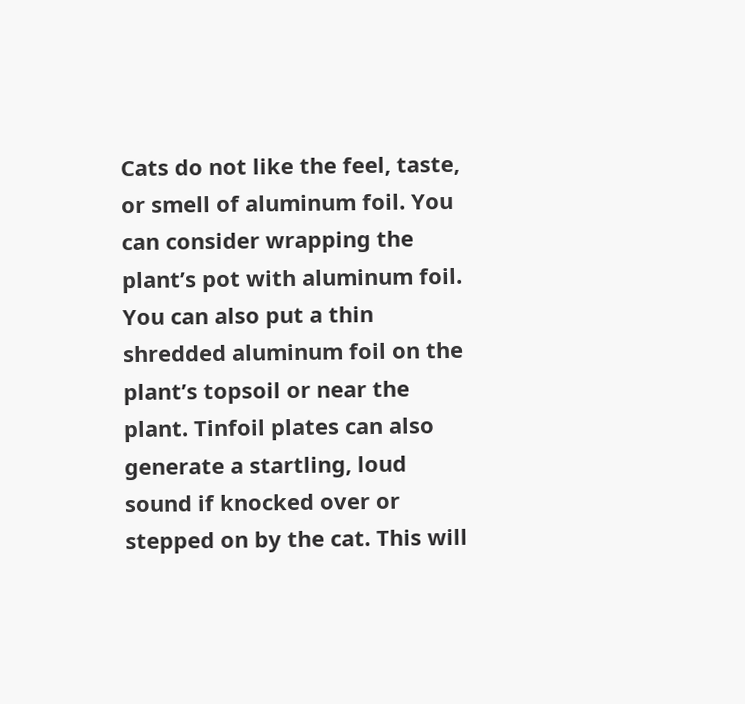Cats do not like the feel, taste, or smell of aluminum foil. You can consider wrapping the plant’s pot with aluminum foil. You can also put a thin shredded aluminum foil on the plant’s topsoil or near the plant. Tinfoil plates can also generate a startling, loud sound if knocked over or stepped on by the cat. This will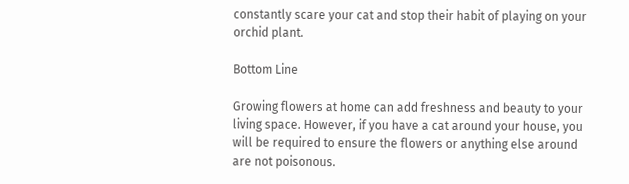constantly scare your cat and stop their habit of playing on your orchid plant.

Bottom Line

Growing flowers at home can add freshness and beauty to your living space. However, if you have a cat around your house, you will be required to ensure the flowers or anything else around are not poisonous.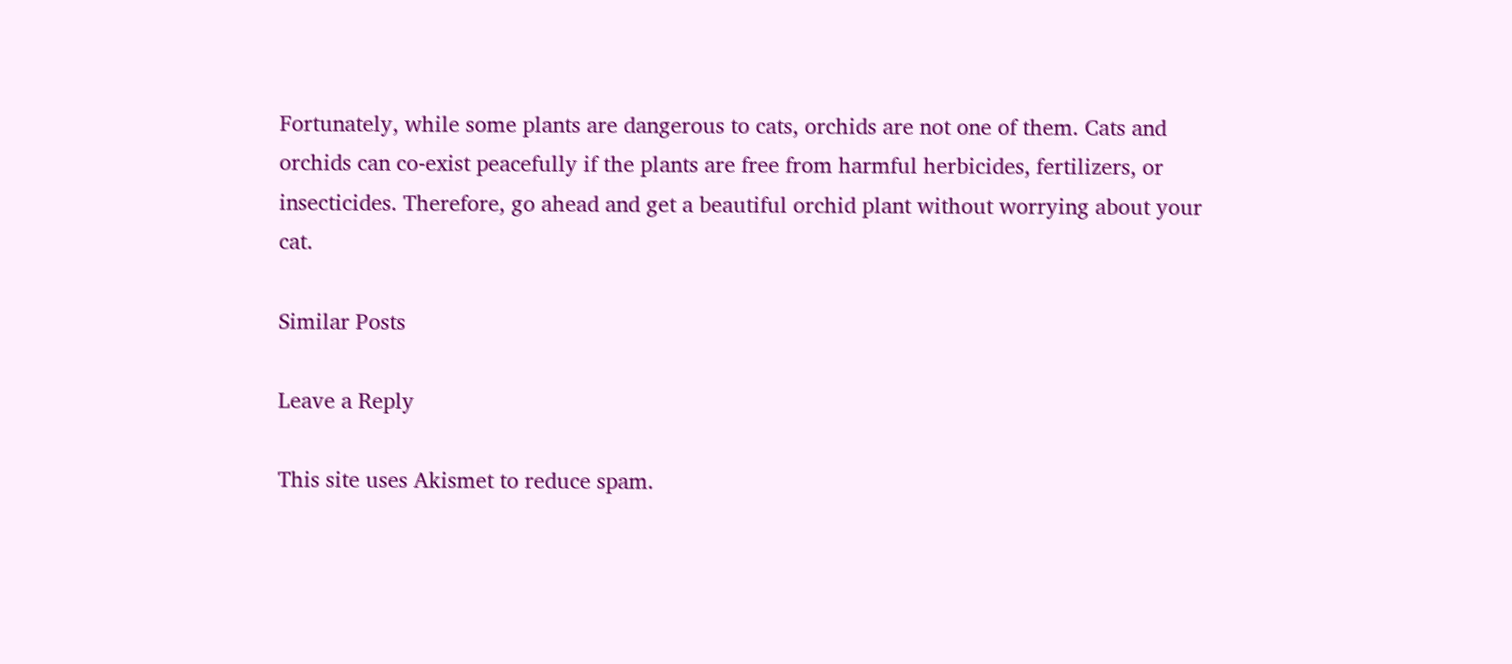Fortunately, while some plants are dangerous to cats, orchids are not one of them. Cats and orchids can co-exist peacefully if the plants are free from harmful herbicides, fertilizers, or insecticides. Therefore, go ahead and get a beautiful orchid plant without worrying about your cat.

Similar Posts

Leave a Reply

This site uses Akismet to reduce spam.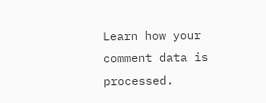Learn how your comment data is processed.